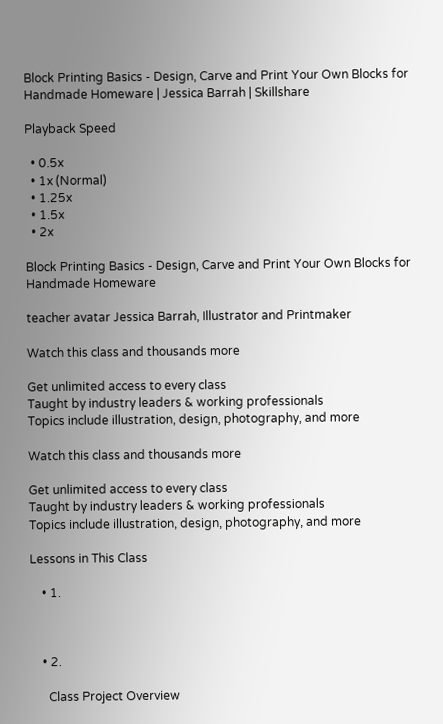Block Printing Basics - Design, Carve and Print Your Own Blocks for Handmade Homeware | Jessica Barrah | Skillshare

Playback Speed

  • 0.5x
  • 1x (Normal)
  • 1.25x
  • 1.5x
  • 2x

Block Printing Basics - Design, Carve and Print Your Own Blocks for Handmade Homeware

teacher avatar Jessica Barrah, Illustrator and Printmaker

Watch this class and thousands more

Get unlimited access to every class
Taught by industry leaders & working professionals
Topics include illustration, design, photography, and more

Watch this class and thousands more

Get unlimited access to every class
Taught by industry leaders & working professionals
Topics include illustration, design, photography, and more

Lessons in This Class

    • 1.



    • 2.

      Class Project Overview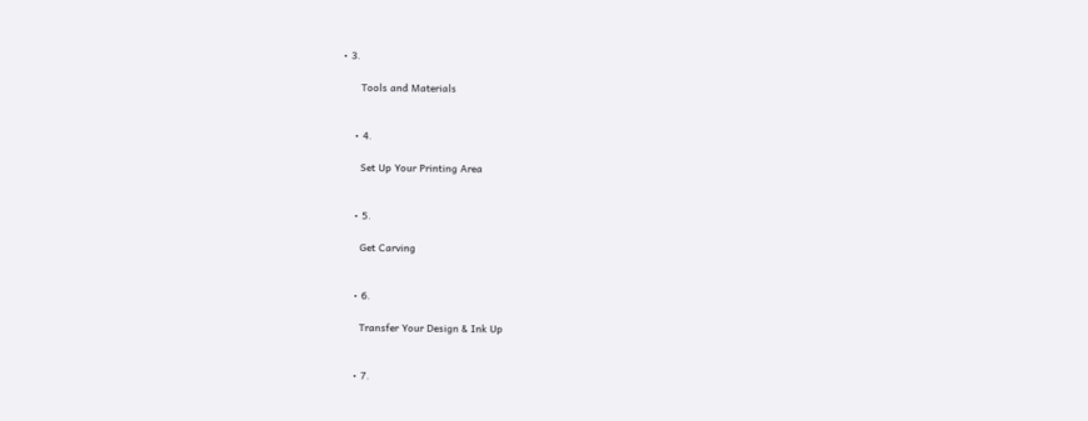• 3.

      Tools and Materials


    • 4.

      Set Up Your Printing Area


    • 5.

      Get Carving


    • 6.

      Transfer Your Design & Ink Up


    • 7.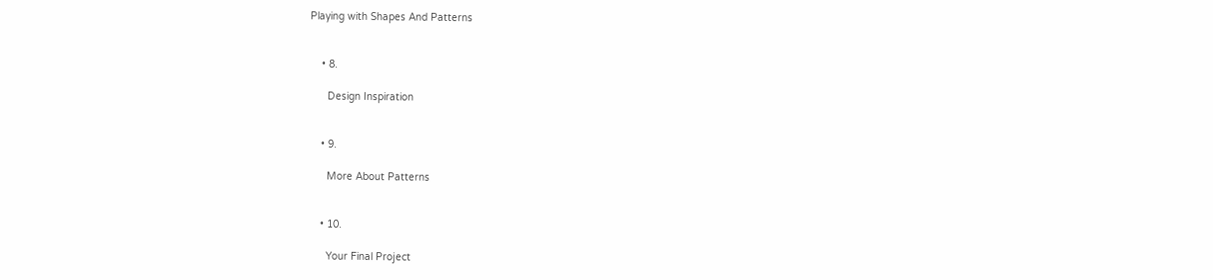Playing with Shapes And Patterns


    • 8.

      Design Inspiration


    • 9.

      More About Patterns


    • 10.

      Your Final Project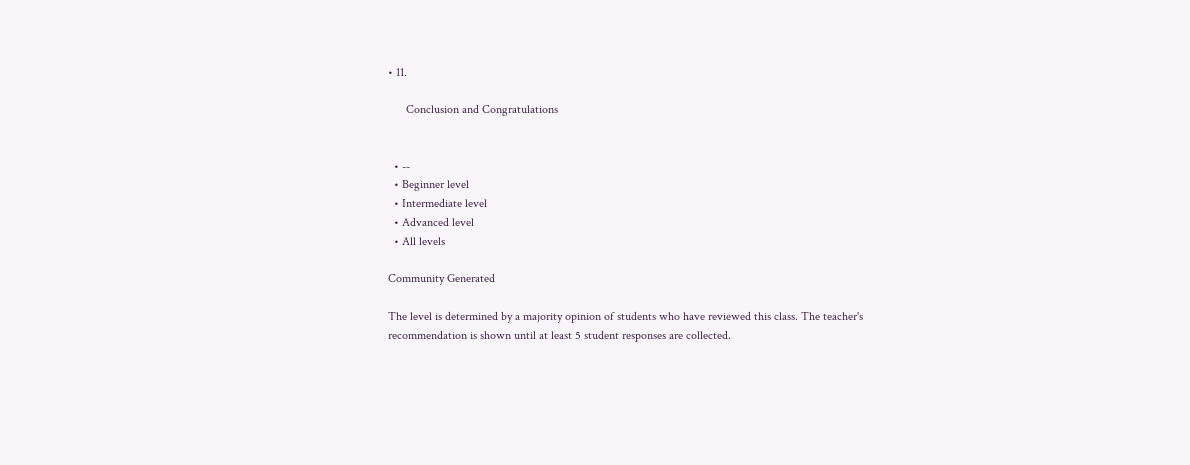• 11.

      Conclusion and Congratulations


  • --
  • Beginner level
  • Intermediate level
  • Advanced level
  • All levels

Community Generated

The level is determined by a majority opinion of students who have reviewed this class. The teacher's recommendation is shown until at least 5 student responses are collected.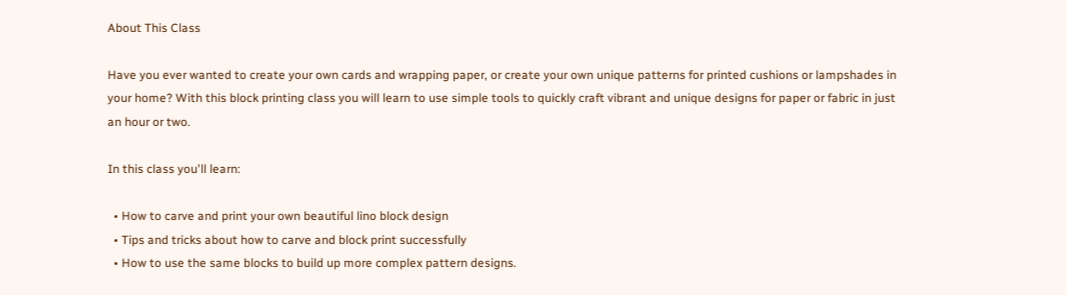About This Class

Have you ever wanted to create your own cards and wrapping paper, or create your own unique patterns for printed cushions or lampshades in your home? With this block printing class you will learn to use simple tools to quickly craft vibrant and unique designs for paper or fabric in just an hour or two.

In this class you'll learn:

  • How to carve and print your own beautiful lino block design
  • Tips and tricks about how to carve and block print successfully
  • How to use the same blocks to build up more complex pattern designs.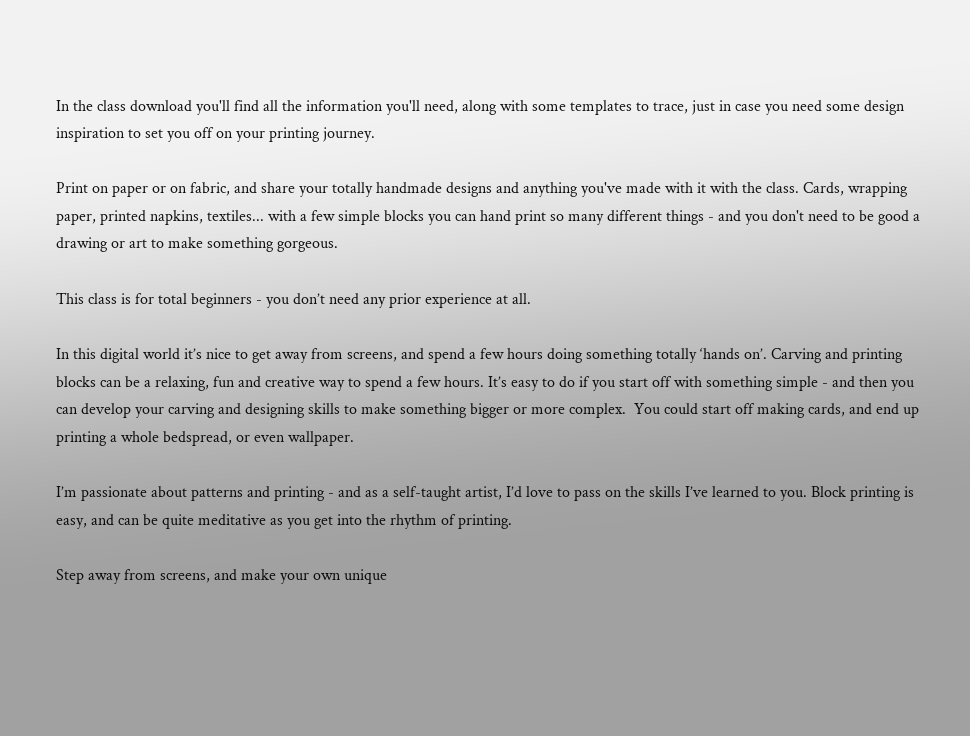In the class download you'll find all the information you'll need, along with some templates to trace, just in case you need some design inspiration to set you off on your printing journey.

Print on paper or on fabric, and share your totally handmade designs and anything you've made with it with the class. Cards, wrapping paper, printed napkins, textiles... with a few simple blocks you can hand print so many different things - and you don't need to be good a drawing or art to make something gorgeous.

This class is for total beginners - you don’t need any prior experience at all.

In this digital world it’s nice to get away from screens, and spend a few hours doing something totally ‘hands on’. Carving and printing blocks can be a relaxing, fun and creative way to spend a few hours. It’s easy to do if you start off with something simple - and then you can develop your carving and designing skills to make something bigger or more complex.  You could start off making cards, and end up printing a whole bedspread, or even wallpaper.

I’m passionate about patterns and printing - and as a self-taught artist, I’d love to pass on the skills I’ve learned to you. Block printing is easy, and can be quite meditative as you get into the rhythm of printing.

Step away from screens, and make your own unique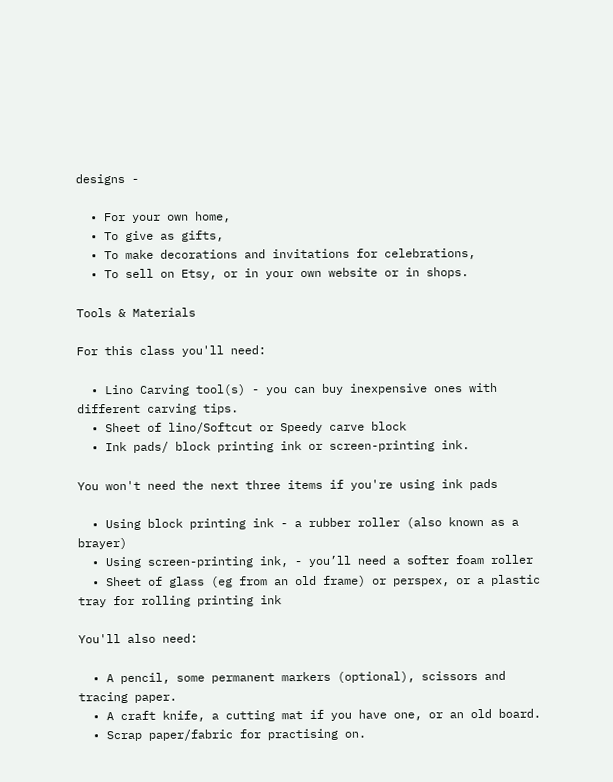designs -

  • For your own home,
  • To give as gifts,
  • To make decorations and invitations for celebrations,
  • To sell on Etsy, or in your own website or in shops.

Tools & Materials

For this class you'll need:

  • Lino Carving tool(s) - you can buy inexpensive ones with different carving tips.
  • Sheet of lino/Softcut or Speedy carve block
  • Ink pads/ block printing ink or screen-printing ink.

You won't need the next three items if you're using ink pads

  • Using block printing ink - a rubber roller (also known as a brayer)
  • Using screen-printing ink, - you’ll need a softer foam roller
  • Sheet of glass (eg from an old frame) or perspex, or a plastic tray for rolling printing ink

You'll also need:

  • A pencil, some permanent markers (optional), scissors and tracing paper.
  • A craft knife, a cutting mat if you have one, or an old board.
  • Scrap paper/fabric for practising on.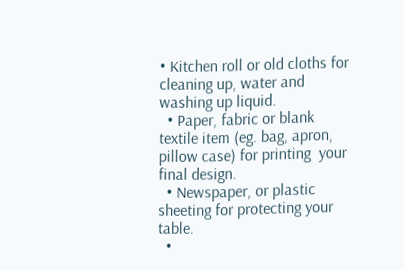• Kitchen roll or old cloths for cleaning up, water and washing up liquid.
  • Paper, fabric or blank textile item (eg. bag, apron, pillow case) for printing  your final design.
  • Newspaper, or plastic sheeting for protecting your table.
  •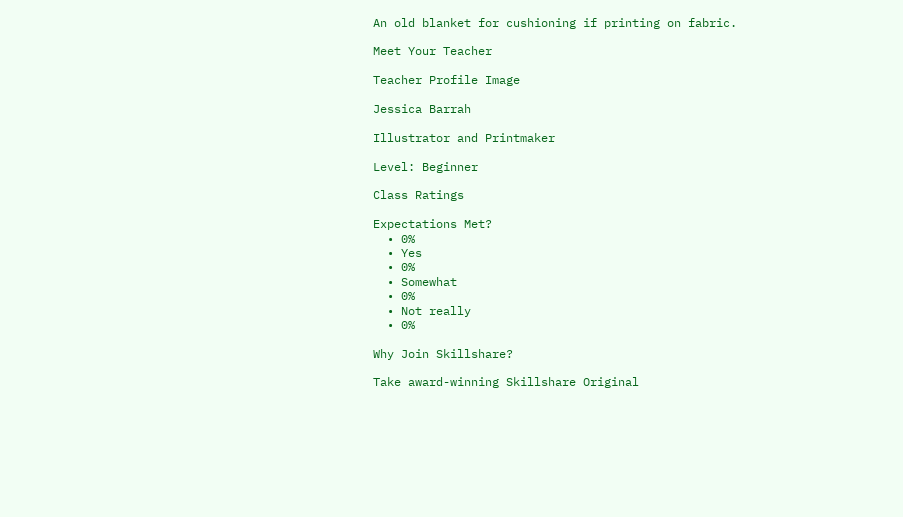An old blanket for cushioning if printing on fabric.

Meet Your Teacher

Teacher Profile Image

Jessica Barrah

Illustrator and Printmaker

Level: Beginner

Class Ratings

Expectations Met?
  • 0%
  • Yes
  • 0%
  • Somewhat
  • 0%
  • Not really
  • 0%

Why Join Skillshare?

Take award-winning Skillshare Original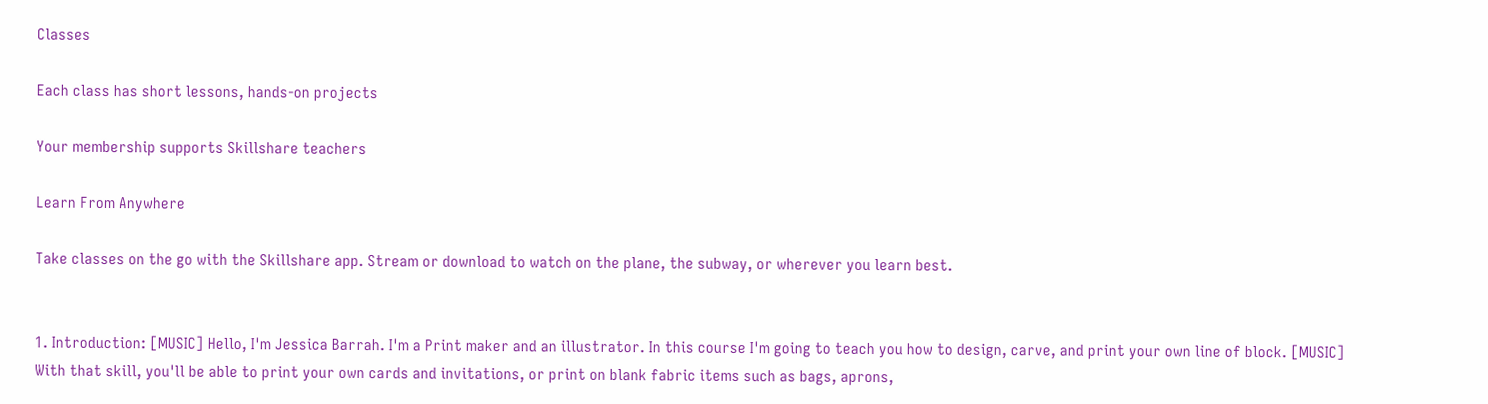Classes

Each class has short lessons, hands-on projects

Your membership supports Skillshare teachers

Learn From Anywhere

Take classes on the go with the Skillshare app. Stream or download to watch on the plane, the subway, or wherever you learn best.


1. Introduction: [MUSIC] Hello, I'm Jessica Barrah. I'm a Print maker and an illustrator. In this course I'm going to teach you how to design, carve, and print your own line of block. [MUSIC] With that skill, you'll be able to print your own cards and invitations, or print on blank fabric items such as bags, aprons,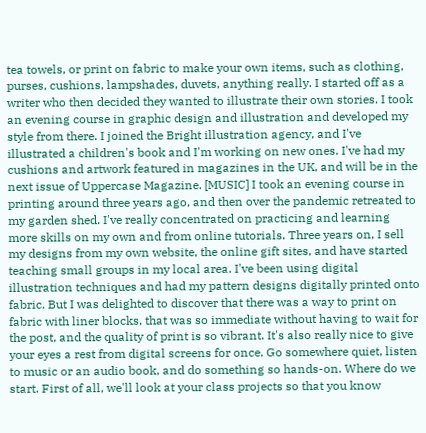tea towels, or print on fabric to make your own items, such as clothing, purses, cushions, lampshades, duvets, anything really. I started off as a writer who then decided they wanted to illustrate their own stories. I took an evening course in graphic design and illustration and developed my style from there. I joined the Bright illustration agency, and I've illustrated a children's book and I'm working on new ones. I've had my cushions and artwork featured in magazines in the UK, and will be in the next issue of Uppercase Magazine. [MUSIC] I took an evening course in printing around three years ago, and then over the pandemic retreated to my garden shed. I've really concentrated on practicing and learning more skills on my own and from online tutorials. Three years on, I sell my designs from my own website, the online gift sites, and have started teaching small groups in my local area. I've been using digital illustration techniques and had my pattern designs digitally printed onto fabric. But I was delighted to discover that there was a way to print on fabric with liner blocks, that was so immediate without having to wait for the post, and the quality of print is so vibrant. It's also really nice to give your eyes a rest from digital screens for once. Go somewhere quiet, listen to music or an audio book, and do something so hands-on. Where do we start. First of all, we'll look at your class projects so that you know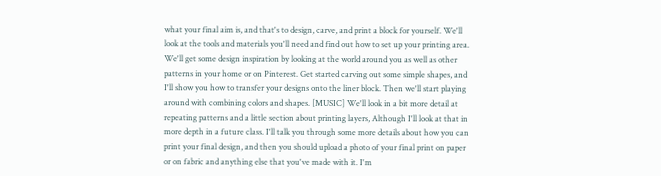what your final aim is, and that's to design, carve, and print a block for yourself. We'll look at the tools and materials you'll need and find out how to set up your printing area. We'll get some design inspiration by looking at the world around you as well as other patterns in your home or on Pinterest. Get started carving out some simple shapes, and I'll show you how to transfer your designs onto the liner block. Then we'll start playing around with combining colors and shapes. [MUSIC] We'll look in a bit more detail at repeating patterns and a little section about printing layers, Although I'll look at that in more depth in a future class. I'll talk you through some more details about how you can print your final design, and then you should upload a photo of your final print on paper or on fabric and anything else that you've made with it. I'm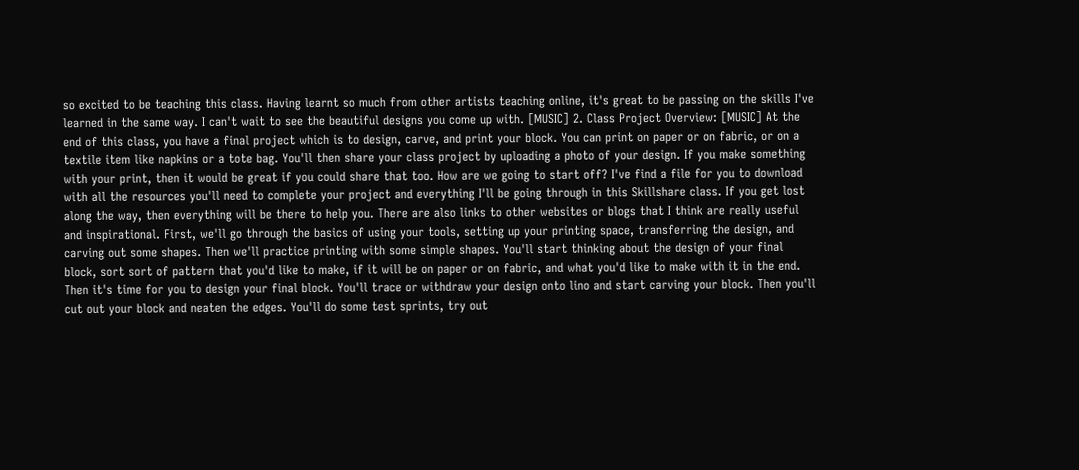so excited to be teaching this class. Having learnt so much from other artists teaching online, it's great to be passing on the skills I've learned in the same way. I can't wait to see the beautiful designs you come up with. [MUSIC] 2. Class Project Overview: [MUSIC] At the end of this class, you have a final project which is to design, carve, and print your block. You can print on paper or on fabric, or on a textile item like napkins or a tote bag. You'll then share your class project by uploading a photo of your design. If you make something with your print, then it would be great if you could share that too. How are we going to start off? I've find a file for you to download with all the resources you'll need to complete your project and everything I'll be going through in this Skillshare class. If you get lost along the way, then everything will be there to help you. There are also links to other websites or blogs that I think are really useful and inspirational. First, we'll go through the basics of using your tools, setting up your printing space, transferring the design, and carving out some shapes. Then we'll practice printing with some simple shapes. You'll start thinking about the design of your final block, sort sort of pattern that you'd like to make, if it will be on paper or on fabric, and what you'd like to make with it in the end. Then it's time for you to design your final block. You'll trace or withdraw your design onto lino and start carving your block. Then you'll cut out your block and neaten the edges. You'll do some test sprints, try out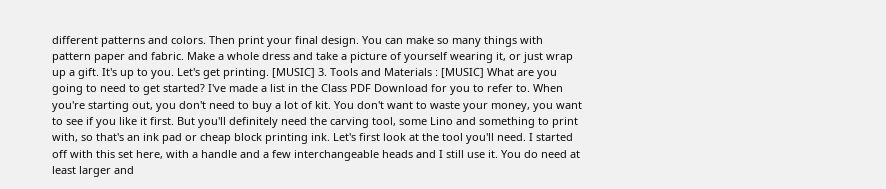different patterns and colors. Then print your final design. You can make so many things with pattern paper and fabric. Make a whole dress and take a picture of yourself wearing it, or just wrap up a gift. It's up to you. Let's get printing. [MUSIC] 3. Tools and Materials : [MUSIC] What are you going to need to get started? I've made a list in the Class PDF Download for you to refer to. When you're starting out, you don't need to buy a lot of kit. You don't want to waste your money, you want to see if you like it first. But you'll definitely need the carving tool, some Lino and something to print with, so that's an ink pad or cheap block printing ink. Let's first look at the tool you'll need. I started off with this set here, with a handle and a few interchangeable heads and I still use it. You do need at least larger and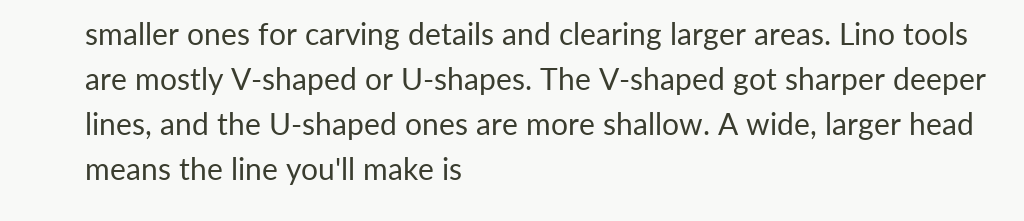smaller ones for carving details and clearing larger areas. Lino tools are mostly V-shaped or U-shapes. The V-shaped got sharper deeper lines, and the U-shaped ones are more shallow. A wide, larger head means the line you'll make is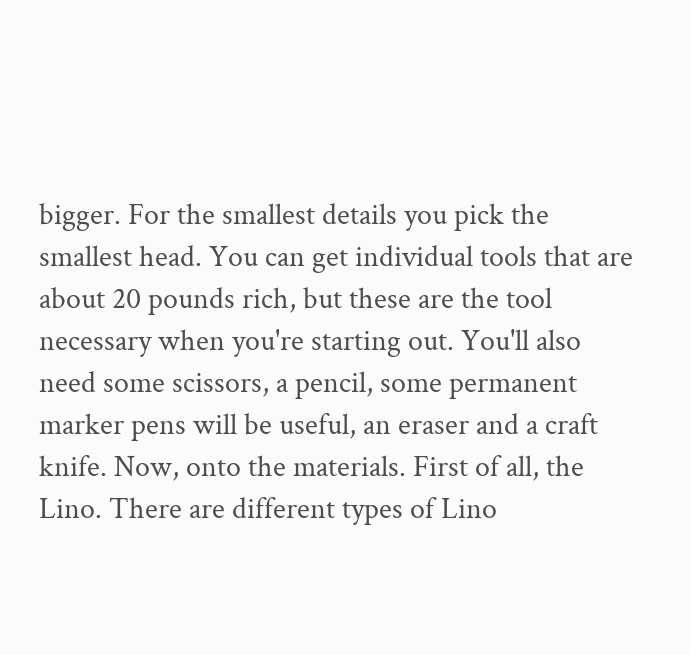bigger. For the smallest details you pick the smallest head. You can get individual tools that are about 20 pounds rich, but these are the tool necessary when you're starting out. You'll also need some scissors, a pencil, some permanent marker pens will be useful, an eraser and a craft knife. Now, onto the materials. First of all, the Lino. There are different types of Lino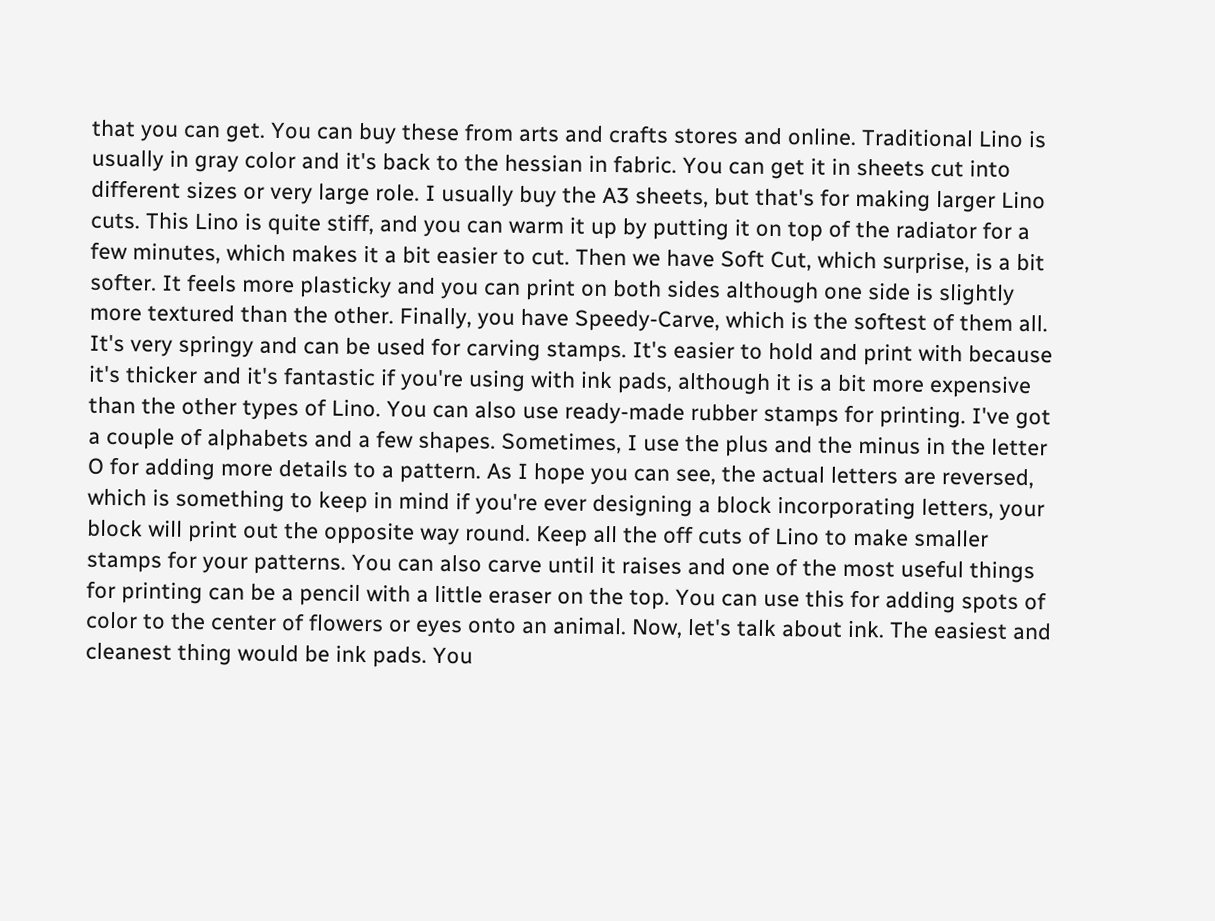that you can get. You can buy these from arts and crafts stores and online. Traditional Lino is usually in gray color and it's back to the hessian in fabric. You can get it in sheets cut into different sizes or very large role. I usually buy the A3 sheets, but that's for making larger Lino cuts. This Lino is quite stiff, and you can warm it up by putting it on top of the radiator for a few minutes, which makes it a bit easier to cut. Then we have Soft Cut, which surprise, is a bit softer. It feels more plasticky and you can print on both sides although one side is slightly more textured than the other. Finally, you have Speedy-Carve, which is the softest of them all. It's very springy and can be used for carving stamps. It's easier to hold and print with because it's thicker and it's fantastic if you're using with ink pads, although it is a bit more expensive than the other types of Lino. You can also use ready-made rubber stamps for printing. I've got a couple of alphabets and a few shapes. Sometimes, I use the plus and the minus in the letter O for adding more details to a pattern. As I hope you can see, the actual letters are reversed, which is something to keep in mind if you're ever designing a block incorporating letters, your block will print out the opposite way round. Keep all the off cuts of Lino to make smaller stamps for your patterns. You can also carve until it raises and one of the most useful things for printing can be a pencil with a little eraser on the top. You can use this for adding spots of color to the center of flowers or eyes onto an animal. Now, let's talk about ink. The easiest and cleanest thing would be ink pads. You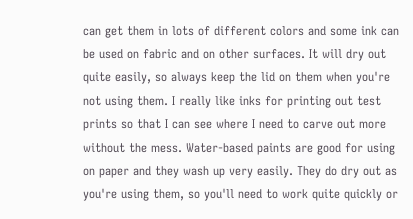can get them in lots of different colors and some ink can be used on fabric and on other surfaces. It will dry out quite easily, so always keep the lid on them when you're not using them. I really like inks for printing out test prints so that I can see where I need to carve out more without the mess. Water-based paints are good for using on paper and they wash up very easily. They do dry out as you're using them, so you'll need to work quite quickly or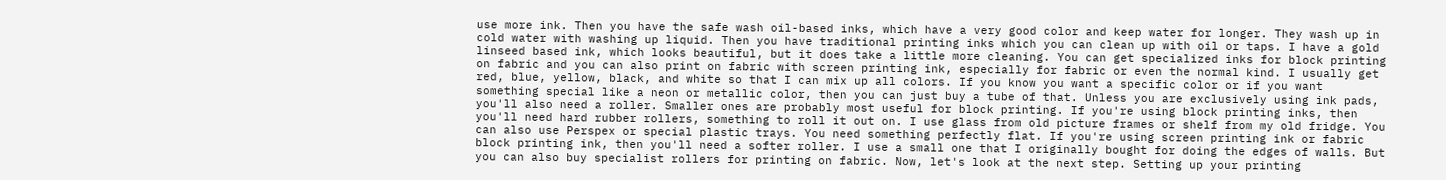use more ink. Then you have the safe wash oil-based inks, which have a very good color and keep water for longer. They wash up in cold water with washing up liquid. Then you have traditional printing inks which you can clean up with oil or taps. I have a gold linseed based ink, which looks beautiful, but it does take a little more cleaning. You can get specialized inks for block printing on fabric and you can also print on fabric with screen printing ink, especially for fabric or even the normal kind. I usually get red, blue, yellow, black, and white so that I can mix up all colors. If you know you want a specific color or if you want something special like a neon or metallic color, then you can just buy a tube of that. Unless you are exclusively using ink pads, you'll also need a roller. Smaller ones are probably most useful for block printing. If you're using block printing inks, then you'll need hard rubber rollers, something to roll it out on. I use glass from old picture frames or shelf from my old fridge. You can also use Perspex or special plastic trays. You need something perfectly flat. If you're using screen printing ink or fabric block printing ink, then you'll need a softer roller. I use a small one that I originally bought for doing the edges of walls. But you can also buy specialist rollers for printing on fabric. Now, let's look at the next step. Setting up your printing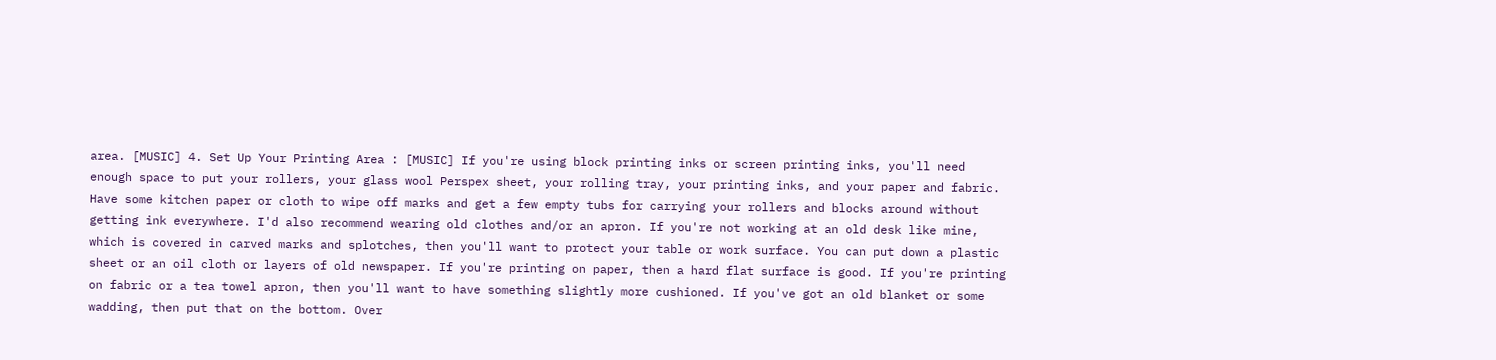area. [MUSIC] 4. Set Up Your Printing Area : [MUSIC] If you're using block printing inks or screen printing inks, you'll need enough space to put your rollers, your glass wool Perspex sheet, your rolling tray, your printing inks, and your paper and fabric. Have some kitchen paper or cloth to wipe off marks and get a few empty tubs for carrying your rollers and blocks around without getting ink everywhere. I'd also recommend wearing old clothes and/or an apron. If you're not working at an old desk like mine, which is covered in carved marks and splotches, then you'll want to protect your table or work surface. You can put down a plastic sheet or an oil cloth or layers of old newspaper. If you're printing on paper, then a hard flat surface is good. If you're printing on fabric or a tea towel apron, then you'll want to have something slightly more cushioned. If you've got an old blanket or some wadding, then put that on the bottom. Over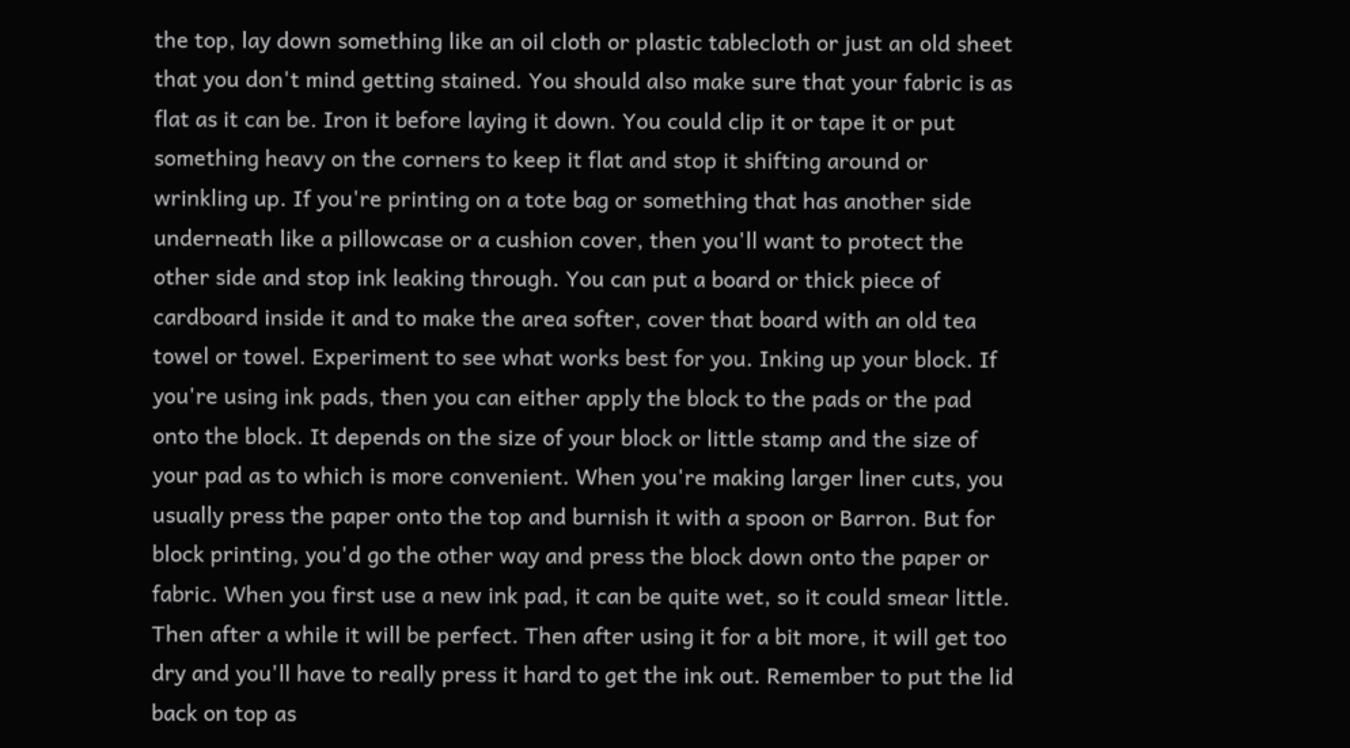the top, lay down something like an oil cloth or plastic tablecloth or just an old sheet that you don't mind getting stained. You should also make sure that your fabric is as flat as it can be. Iron it before laying it down. You could clip it or tape it or put something heavy on the corners to keep it flat and stop it shifting around or wrinkling up. If you're printing on a tote bag or something that has another side underneath like a pillowcase or a cushion cover, then you'll want to protect the other side and stop ink leaking through. You can put a board or thick piece of cardboard inside it and to make the area softer, cover that board with an old tea towel or towel. Experiment to see what works best for you. Inking up your block. If you're using ink pads, then you can either apply the block to the pads or the pad onto the block. It depends on the size of your block or little stamp and the size of your pad as to which is more convenient. When you're making larger liner cuts, you usually press the paper onto the top and burnish it with a spoon or Barron. But for block printing, you'd go the other way and press the block down onto the paper or fabric. When you first use a new ink pad, it can be quite wet, so it could smear little. Then after a while it will be perfect. Then after using it for a bit more, it will get too dry and you'll have to really press it hard to get the ink out. Remember to put the lid back on top as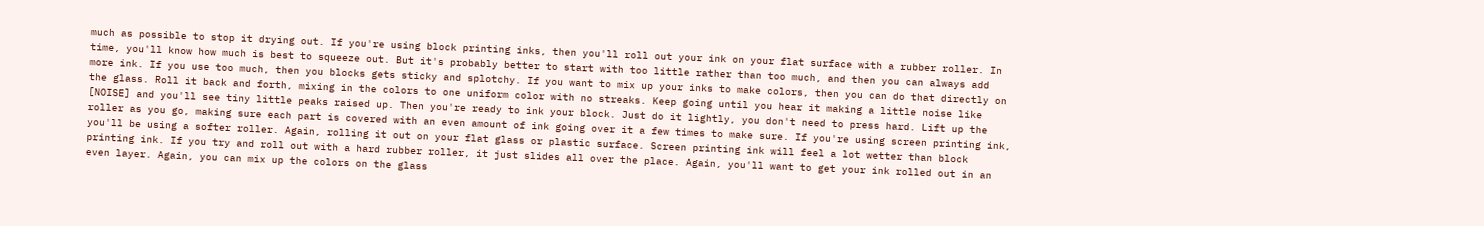much as possible to stop it drying out. If you're using block printing inks, then you'll roll out your ink on your flat surface with a rubber roller. In time, you'll know how much is best to squeeze out. But it's probably better to start with too little rather than too much, and then you can always add more ink. If you use too much, then you blocks gets sticky and splotchy. If you want to mix up your inks to make colors, then you can do that directly on the glass. Roll it back and forth, mixing in the colors to one uniform color with no streaks. Keep going until you hear it making a little noise like [NOISE] and you'll see tiny little peaks raised up. Then you're ready to ink your block. Just do it lightly, you don't need to press hard. Lift up the roller as you go, making sure each part is covered with an even amount of ink going over it a few times to make sure. If you're using screen printing ink, you'll be using a softer roller. Again, rolling it out on your flat glass or plastic surface. Screen printing ink will feel a lot wetter than block printing ink. If you try and roll out with a hard rubber roller, it just slides all over the place. Again, you'll want to get your ink rolled out in an even layer. Again, you can mix up the colors on the glass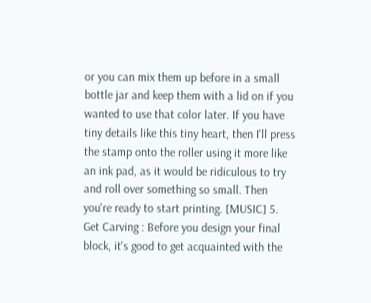or you can mix them up before in a small bottle jar and keep them with a lid on if you wanted to use that color later. If you have tiny details like this tiny heart, then I'll press the stamp onto the roller using it more like an ink pad, as it would be ridiculous to try and roll over something so small. Then you're ready to start printing. [MUSIC] 5. Get Carving : Before you design your final block, it's good to get acquainted with the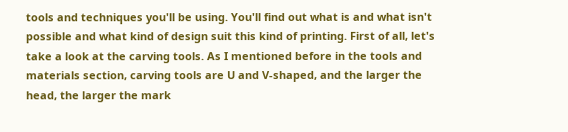tools and techniques you'll be using. You'll find out what is and what isn't possible and what kind of design suit this kind of printing. First of all, let's take a look at the carving tools. As I mentioned before in the tools and materials section, carving tools are U and V-shaped, and the larger the head, the larger the mark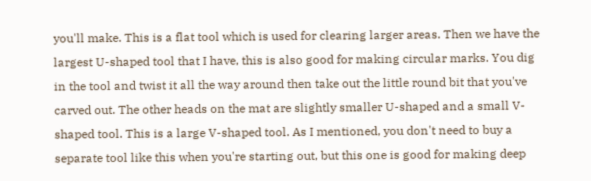you'll make. This is a flat tool which is used for clearing larger areas. Then we have the largest U-shaped tool that I have, this is also good for making circular marks. You dig in the tool and twist it all the way around then take out the little round bit that you've carved out. The other heads on the mat are slightly smaller U-shaped and a small V-shaped tool. This is a large V-shaped tool. As I mentioned, you don't need to buy a separate tool like this when you're starting out, but this one is good for making deep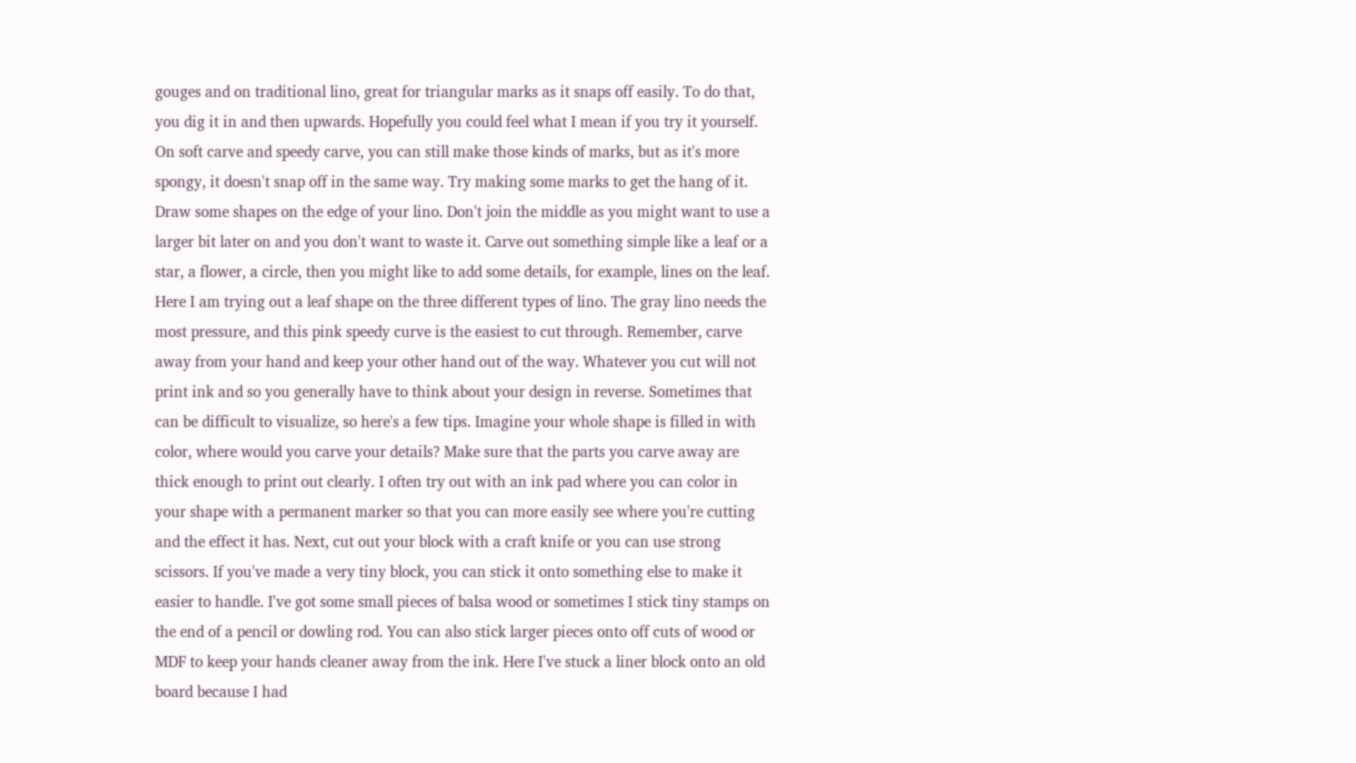gouges and on traditional lino, great for triangular marks as it snaps off easily. To do that, you dig it in and then upwards. Hopefully you could feel what I mean if you try it yourself. On soft carve and speedy carve, you can still make those kinds of marks, but as it's more spongy, it doesn't snap off in the same way. Try making some marks to get the hang of it. Draw some shapes on the edge of your lino. Don't join the middle as you might want to use a larger bit later on and you don't want to waste it. Carve out something simple like a leaf or a star, a flower, a circle, then you might like to add some details, for example, lines on the leaf. Here I am trying out a leaf shape on the three different types of lino. The gray lino needs the most pressure, and this pink speedy curve is the easiest to cut through. Remember, carve away from your hand and keep your other hand out of the way. Whatever you cut will not print ink and so you generally have to think about your design in reverse. Sometimes that can be difficult to visualize, so here's a few tips. Imagine your whole shape is filled in with color, where would you carve your details? Make sure that the parts you carve away are thick enough to print out clearly. I often try out with an ink pad where you can color in your shape with a permanent marker so that you can more easily see where you're cutting and the effect it has. Next, cut out your block with a craft knife or you can use strong scissors. If you've made a very tiny block, you can stick it onto something else to make it easier to handle. I've got some small pieces of balsa wood or sometimes I stick tiny stamps on the end of a pencil or dowling rod. You can also stick larger pieces onto off cuts of wood or MDF to keep your hands cleaner away from the ink. Here I've stuck a liner block onto an old board because I had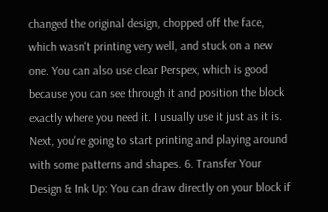changed the original design, chopped off the face, which wasn't printing very well, and stuck on a new one. You can also use clear Perspex, which is good because you can see through it and position the block exactly where you need it. I usually use it just as it is. Next, you're going to start printing and playing around with some patterns and shapes. 6. Transfer Your Design & Ink Up: You can draw directly on your block if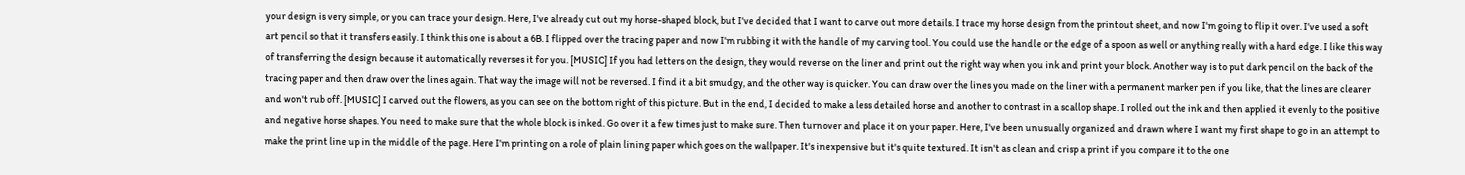your design is very simple, or you can trace your design. Here, I've already cut out my horse-shaped block, but I've decided that I want to carve out more details. I trace my horse design from the printout sheet, and now I'm going to flip it over. I've used a soft art pencil so that it transfers easily. I think this one is about a 6B. I flipped over the tracing paper and now I'm rubbing it with the handle of my carving tool. You could use the handle or the edge of a spoon as well or anything really with a hard edge. I like this way of transferring the design because it automatically reverses it for you. [MUSIC] If you had letters on the design, they would reverse on the liner and print out the right way when you ink and print your block. Another way is to put dark pencil on the back of the tracing paper and then draw over the lines again. That way the image will not be reversed. I find it a bit smudgy, and the other way is quicker. You can draw over the lines you made on the liner with a permanent marker pen if you like, that the lines are clearer and won't rub off. [MUSIC] I carved out the flowers, as you can see on the bottom right of this picture. But in the end, I decided to make a less detailed horse and another to contrast in a scallop shape. I rolled out the ink and then applied it evenly to the positive and negative horse shapes. You need to make sure that the whole block is inked. Go over it a few times just to make sure. Then turnover and place it on your paper. Here, I've been unusually organized and drawn where I want my first shape to go in an attempt to make the print line up in the middle of the page. Here I'm printing on a role of plain lining paper which goes on the wallpaper. It's inexpensive but it's quite textured. It isn't as clean and crisp a print if you compare it to the one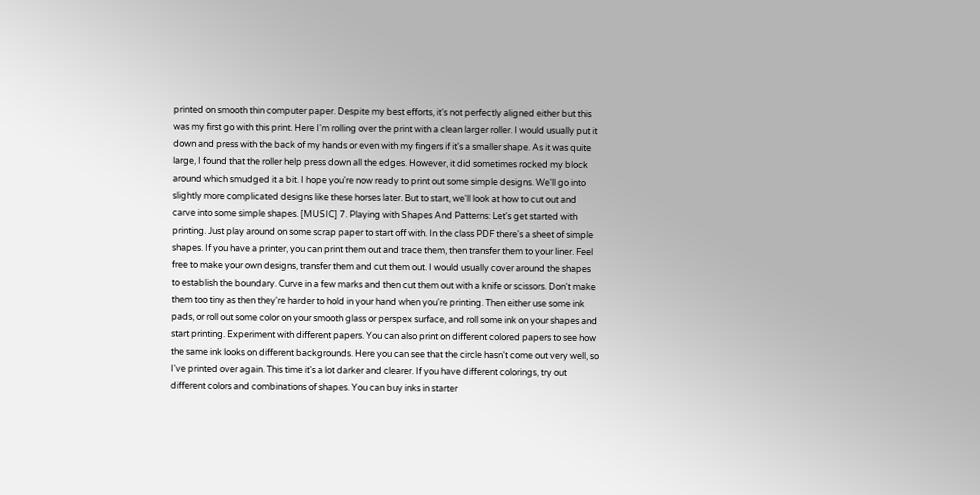printed on smooth thin computer paper. Despite my best efforts, it's not perfectly aligned either but this was my first go with this print. Here I'm rolling over the print with a clean larger roller. I would usually put it down and press with the back of my hands or even with my fingers if it's a smaller shape. As it was quite large, I found that the roller help press down all the edges. However, it did sometimes rocked my block around which smudged it a bit. I hope you're now ready to print out some simple designs. We'll go into slightly more complicated designs like these horses later. But to start, we'll look at how to cut out and carve into some simple shapes. [MUSIC] 7. Playing with Shapes And Patterns: Let's get started with printing. Just play around on some scrap paper to start off with. In the class PDF there's a sheet of simple shapes. If you have a printer, you can print them out and trace them, then transfer them to your liner. Feel free to make your own designs, transfer them and cut them out. I would usually cover around the shapes to establish the boundary. Curve in a few marks and then cut them out with a knife or scissors. Don't make them too tiny as then they're harder to hold in your hand when you're printing. Then either use some ink pads, or roll out some color on your smooth glass or perspex surface, and roll some ink on your shapes and start printing. Experiment with different papers. You can also print on different colored papers to see how the same ink looks on different backgrounds. Here you can see that the circle hasn't come out very well, so I've printed over again. This time it's a lot darker and clearer. If you have different colorings, try out different colors and combinations of shapes. You can buy inks in starter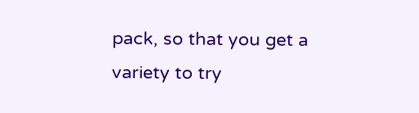pack, so that you get a variety to try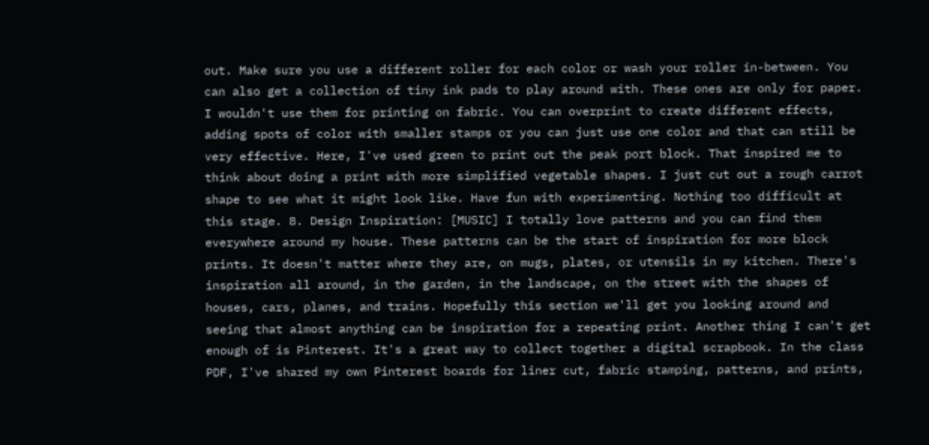out. Make sure you use a different roller for each color or wash your roller in-between. You can also get a collection of tiny ink pads to play around with. These ones are only for paper. I wouldn't use them for printing on fabric. You can overprint to create different effects, adding spots of color with smaller stamps or you can just use one color and that can still be very effective. Here, I've used green to print out the peak port block. That inspired me to think about doing a print with more simplified vegetable shapes. I just cut out a rough carrot shape to see what it might look like. Have fun with experimenting. Nothing too difficult at this stage. 8. Design Inspiration: [MUSIC] I totally love patterns and you can find them everywhere around my house. These patterns can be the start of inspiration for more block prints. It doesn't matter where they are, on mugs, plates, or utensils in my kitchen. There's inspiration all around, in the garden, in the landscape, on the street with the shapes of houses, cars, planes, and trains. Hopefully this section we'll get you looking around and seeing that almost anything can be inspiration for a repeating print. Another thing I can't get enough of is Pinterest. It's a great way to collect together a digital scrapbook. In the class PDF, I've shared my own Pinterest boards for liner cut, fabric stamping, patterns, and prints,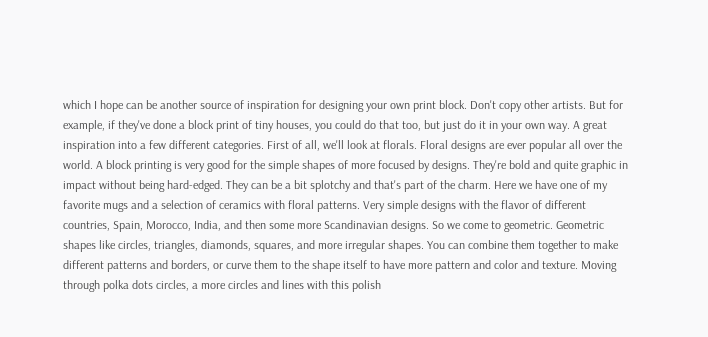which I hope can be another source of inspiration for designing your own print block. Don't copy other artists. But for example, if they've done a block print of tiny houses, you could do that too, but just do it in your own way. A great inspiration into a few different categories. First of all, we'll look at florals. Floral designs are ever popular all over the world. A block printing is very good for the simple shapes of more focused by designs. They're bold and quite graphic in impact without being hard-edged. They can be a bit splotchy and that's part of the charm. Here we have one of my favorite mugs and a selection of ceramics with floral patterns. Very simple designs with the flavor of different countries, Spain, Morocco, India, and then some more Scandinavian designs. So we come to geometric. Geometric shapes like circles, triangles, diamonds, squares, and more irregular shapes. You can combine them together to make different patterns and borders, or curve them to the shape itself to have more pattern and color and texture. Moving through polka dots circles, a more circles and lines with this polish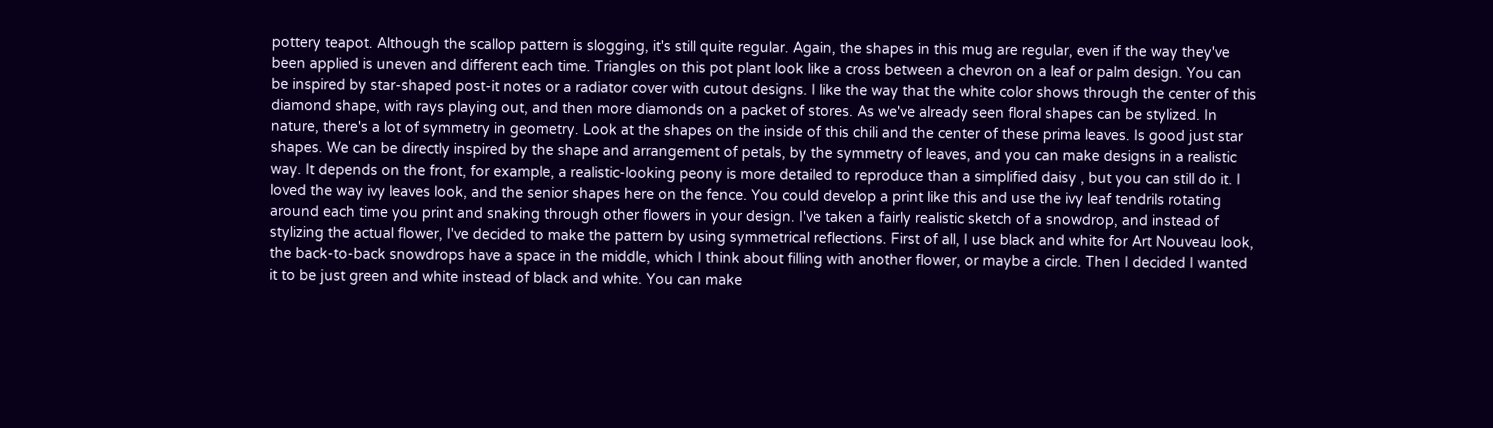pottery teapot. Although the scallop pattern is slogging, it's still quite regular. Again, the shapes in this mug are regular, even if the way they've been applied is uneven and different each time. Triangles on this pot plant look like a cross between a chevron on a leaf or palm design. You can be inspired by star-shaped post-it notes or a radiator cover with cutout designs. I like the way that the white color shows through the center of this diamond shape, with rays playing out, and then more diamonds on a packet of stores. As we've already seen floral shapes can be stylized. In nature, there's a lot of symmetry in geometry. Look at the shapes on the inside of this chili and the center of these prima leaves. Is good just star shapes. We can be directly inspired by the shape and arrangement of petals, by the symmetry of leaves, and you can make designs in a realistic way. It depends on the front, for example, a realistic-looking peony is more detailed to reproduce than a simplified daisy , but you can still do it. I loved the way ivy leaves look, and the senior shapes here on the fence. You could develop a print like this and use the ivy leaf tendrils rotating around each time you print and snaking through other flowers in your design. I've taken a fairly realistic sketch of a snowdrop, and instead of stylizing the actual flower, I've decided to make the pattern by using symmetrical reflections. First of all, I use black and white for Art Nouveau look, the back-to-back snowdrops have a space in the middle, which I think about filling with another flower, or maybe a circle. Then I decided I wanted it to be just green and white instead of black and white. You can make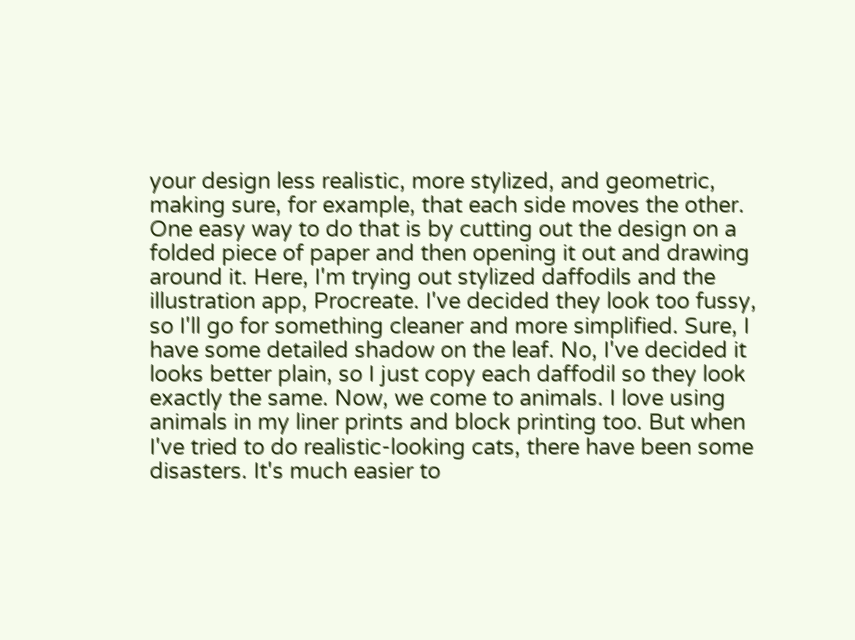your design less realistic, more stylized, and geometric, making sure, for example, that each side moves the other. One easy way to do that is by cutting out the design on a folded piece of paper and then opening it out and drawing around it. Here, I'm trying out stylized daffodils and the illustration app, Procreate. I've decided they look too fussy, so I'll go for something cleaner and more simplified. Sure, I have some detailed shadow on the leaf. No, I've decided it looks better plain, so I just copy each daffodil so they look exactly the same. Now, we come to animals. I love using animals in my liner prints and block printing too. But when I've tried to do realistic-looking cats, there have been some disasters. It's much easier to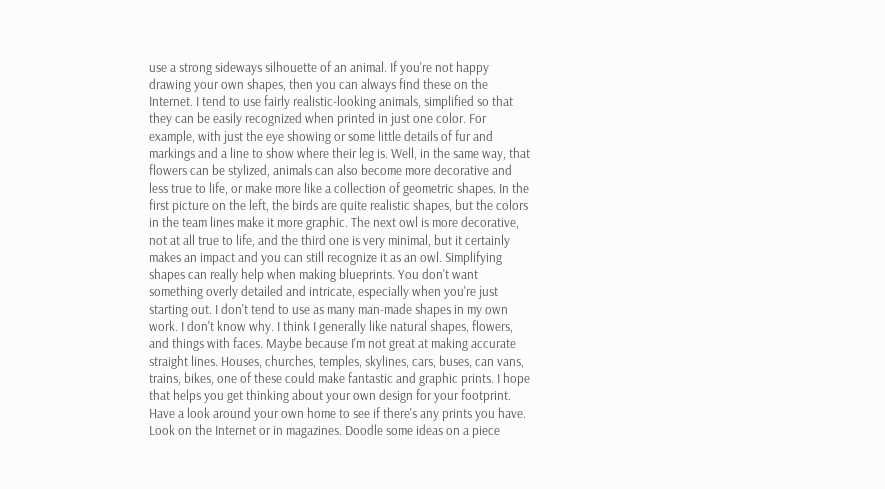use a strong sideways silhouette of an animal. If you're not happy drawing your own shapes, then you can always find these on the Internet. I tend to use fairly realistic-looking animals, simplified so that they can be easily recognized when printed in just one color. For example, with just the eye showing or some little details of fur and markings and a line to show where their leg is. Well, in the same way, that flowers can be stylized, animals can also become more decorative and less true to life, or make more like a collection of geometric shapes. In the first picture on the left, the birds are quite realistic shapes, but the colors in the team lines make it more graphic. The next owl is more decorative, not at all true to life, and the third one is very minimal, but it certainly makes an impact and you can still recognize it as an owl. Simplifying shapes can really help when making blueprints. You don't want something overly detailed and intricate, especially when you're just starting out. I don't tend to use as many man-made shapes in my own work. I don't know why. I think I generally like natural shapes, flowers, and things with faces. Maybe because I'm not great at making accurate straight lines. Houses, churches, temples, skylines, cars, buses, can vans, trains, bikes, one of these could make fantastic and graphic prints. I hope that helps you get thinking about your own design for your footprint. Have a look around your own home to see if there's any prints you have. Look on the Internet or in magazines. Doodle some ideas on a piece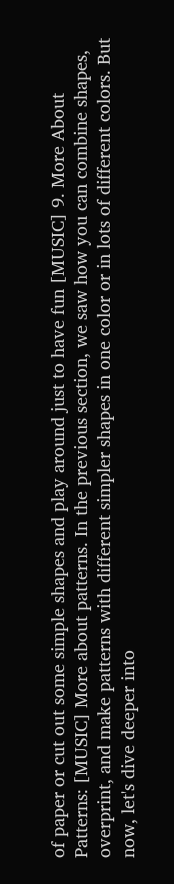of paper or cut out some simple shapes and play around just to have fun [MUSIC] 9. More About Patterns: [MUSIC] More about patterns. In the previous section, we saw how you can combine shapes, overprint, and make patterns with different simpler shapes in one color or in lots of different colors. But now, let's dive deeper into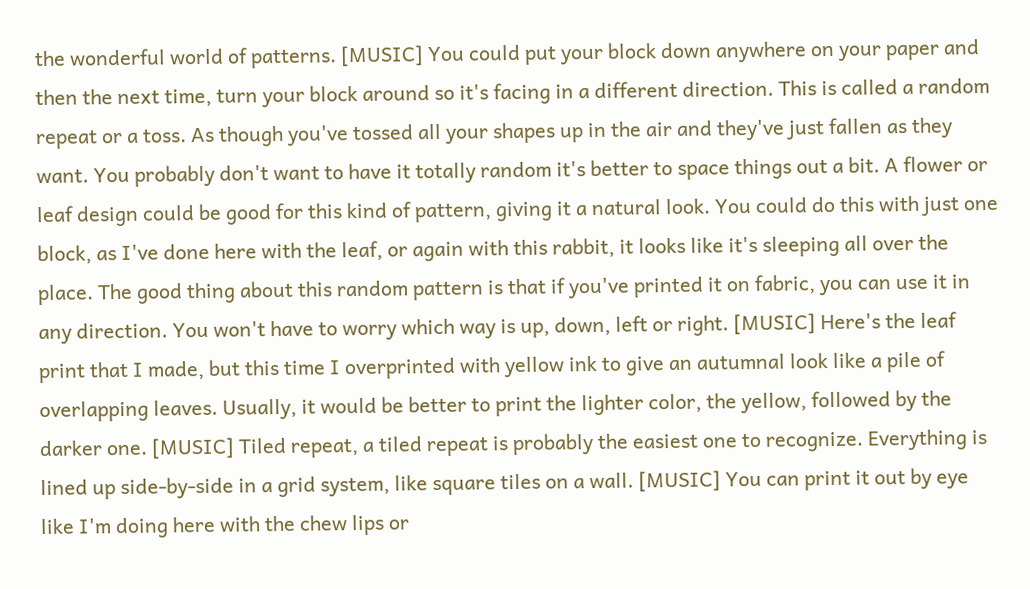the wonderful world of patterns. [MUSIC] You could put your block down anywhere on your paper and then the next time, turn your block around so it's facing in a different direction. This is called a random repeat or a toss. As though you've tossed all your shapes up in the air and they've just fallen as they want. You probably don't want to have it totally random it's better to space things out a bit. A flower or leaf design could be good for this kind of pattern, giving it a natural look. You could do this with just one block, as I've done here with the leaf, or again with this rabbit, it looks like it's sleeping all over the place. The good thing about this random pattern is that if you've printed it on fabric, you can use it in any direction. You won't have to worry which way is up, down, left or right. [MUSIC] Here's the leaf print that I made, but this time I overprinted with yellow ink to give an autumnal look like a pile of overlapping leaves. Usually, it would be better to print the lighter color, the yellow, followed by the darker one. [MUSIC] Tiled repeat, a tiled repeat is probably the easiest one to recognize. Everything is lined up side-by-side in a grid system, like square tiles on a wall. [MUSIC] You can print it out by eye like I'm doing here with the chew lips or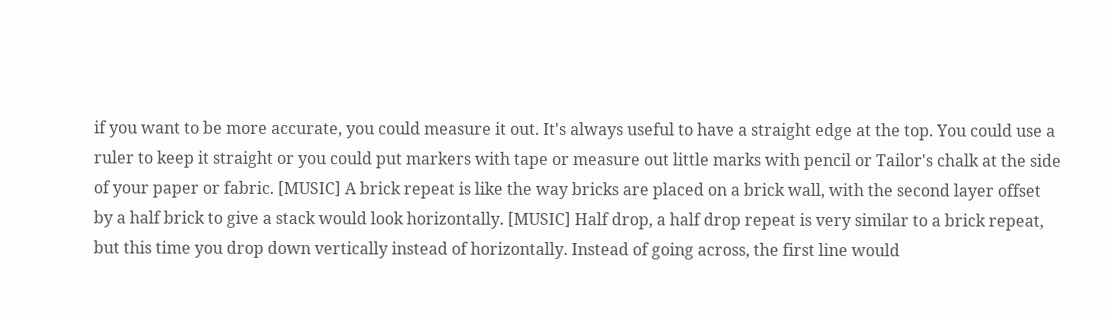if you want to be more accurate, you could measure it out. It's always useful to have a straight edge at the top. You could use a ruler to keep it straight or you could put markers with tape or measure out little marks with pencil or Tailor's chalk at the side of your paper or fabric. [MUSIC] A brick repeat is like the way bricks are placed on a brick wall, with the second layer offset by a half brick to give a stack would look horizontally. [MUSIC] Half drop, a half drop repeat is very similar to a brick repeat, but this time you drop down vertically instead of horizontally. Instead of going across, the first line would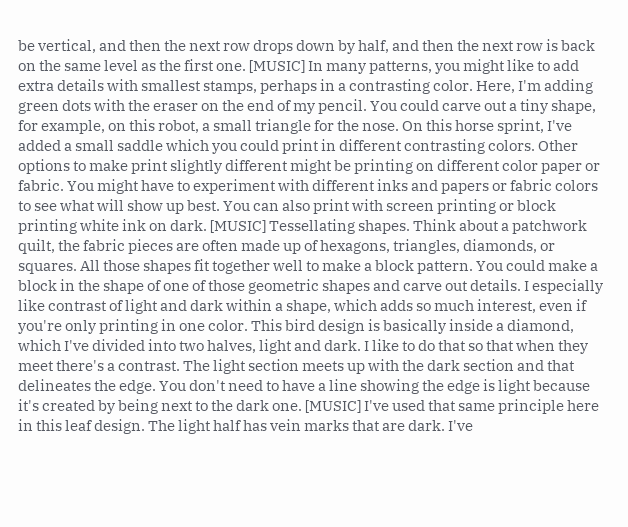be vertical, and then the next row drops down by half, and then the next row is back on the same level as the first one. [MUSIC] In many patterns, you might like to add extra details with smallest stamps, perhaps in a contrasting color. Here, I'm adding green dots with the eraser on the end of my pencil. You could carve out a tiny shape, for example, on this robot, a small triangle for the nose. On this horse sprint, I've added a small saddle which you could print in different contrasting colors. Other options to make print slightly different might be printing on different color paper or fabric. You might have to experiment with different inks and papers or fabric colors to see what will show up best. You can also print with screen printing or block printing white ink on dark. [MUSIC] Tessellating shapes. Think about a patchwork quilt, the fabric pieces are often made up of hexagons, triangles, diamonds, or squares. All those shapes fit together well to make a block pattern. You could make a block in the shape of one of those geometric shapes and carve out details. I especially like contrast of light and dark within a shape, which adds so much interest, even if you're only printing in one color. This bird design is basically inside a diamond, which I've divided into two halves, light and dark. I like to do that so that when they meet there's a contrast. The light section meets up with the dark section and that delineates the edge. You don't need to have a line showing the edge is light because it's created by being next to the dark one. [MUSIC] I've used that same principle here in this leaf design. The light half has vein marks that are dark. I've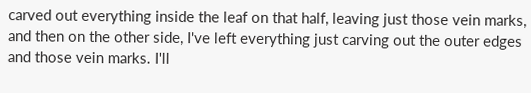carved out everything inside the leaf on that half, leaving just those vein marks, and then on the other side, I've left everything just carving out the outer edges and those vein marks. I'll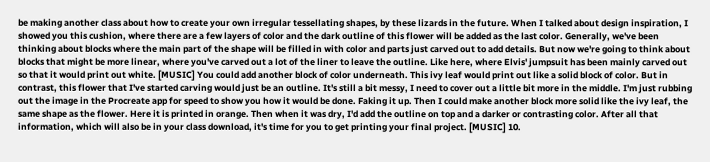be making another class about how to create your own irregular tessellating shapes, by these lizards in the future. When I talked about design inspiration, I showed you this cushion, where there are a few layers of color and the dark outline of this flower will be added as the last color. Generally, we've been thinking about blocks where the main part of the shape will be filled in with color and parts just carved out to add details. But now we're going to think about blocks that might be more linear, where you've carved out a lot of the liner to leave the outline. Like here, where Elvis' jumpsuit has been mainly carved out so that it would print out white. [MUSIC] You could add another block of color underneath. This ivy leaf would print out like a solid block of color. But in contrast, this flower that I've started carving would just be an outline. It's still a bit messy, I need to cover out a little bit more in the middle. I'm just rubbing out the image in the Procreate app for speed to show you how it would be done. Faking it up. Then I could make another block more solid like the ivy leaf, the same shape as the flower. Here it is printed in orange. Then when it was dry, I'd add the outline on top and a darker or contrasting color. After all that information, which will also be in your class download, it's time for you to get printing your final project. [MUSIC] 10.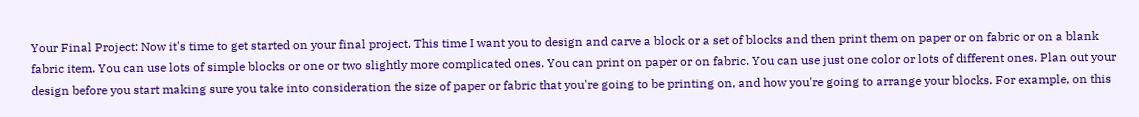Your Final Project: Now it's time to get started on your final project. This time I want you to design and carve a block or a set of blocks and then print them on paper or on fabric or on a blank fabric item. You can use lots of simple blocks or one or two slightly more complicated ones. You can print on paper or on fabric. You can use just one color or lots of different ones. Plan out your design before you start making sure you take into consideration the size of paper or fabric that you're going to be printing on, and how you're going to arrange your blocks. For example, on this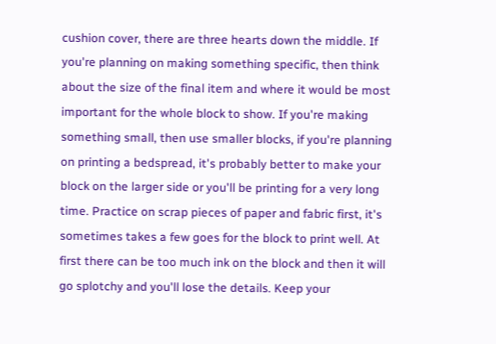cushion cover, there are three hearts down the middle. If you're planning on making something specific, then think about the size of the final item and where it would be most important for the whole block to show. If you're making something small, then use smaller blocks, if you're planning on printing a bedspread, it's probably better to make your block on the larger side or you'll be printing for a very long time. Practice on scrap pieces of paper and fabric first, it's sometimes takes a few goes for the block to print well. At first there can be too much ink on the block and then it will go splotchy and you'll lose the details. Keep your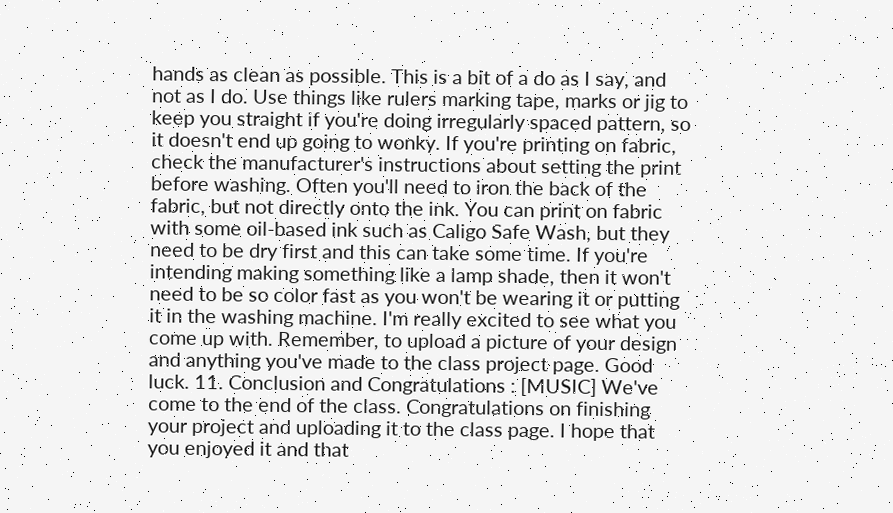hands as clean as possible. This is a bit of a do as I say, and not as I do. Use things like rulers marking tape, marks or jig to keep you straight if you're doing irregularly spaced pattern, so it doesn't end up going to wonky. If you're printing on fabric, check the manufacturer's instructions about setting the print before washing. Often you'll need to iron the back of the fabric, but not directly onto the ink. You can print on fabric with some oil-based ink such as Caligo Safe Wash, but they need to be dry first and this can take some time. If you're intending making something like a lamp shade, then it won't need to be so color fast as you won't be wearing it or putting it in the washing machine. I'm really excited to see what you come up with. Remember, to upload a picture of your design and anything you've made to the class project page. Good luck. 11. Conclusion and Congratulations : [MUSIC] We've come to the end of the class. Congratulations on finishing your project and uploading it to the class page. I hope that you enjoyed it and that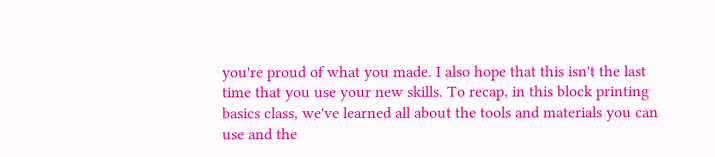you're proud of what you made. I also hope that this isn't the last time that you use your new skills. To recap, in this block printing basics class, we've learned all about the tools and materials you can use and the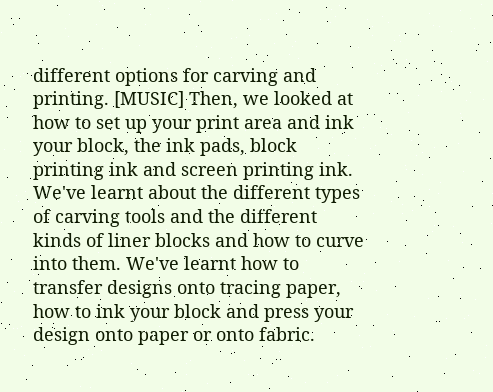different options for carving and printing. [MUSIC] Then, we looked at how to set up your print area and ink your block, the ink pads, block printing ink and screen printing ink. We've learnt about the different types of carving tools and the different kinds of liner blocks and how to curve into them. We've learnt how to transfer designs onto tracing paper, how to ink your block and press your design onto paper or onto fabric.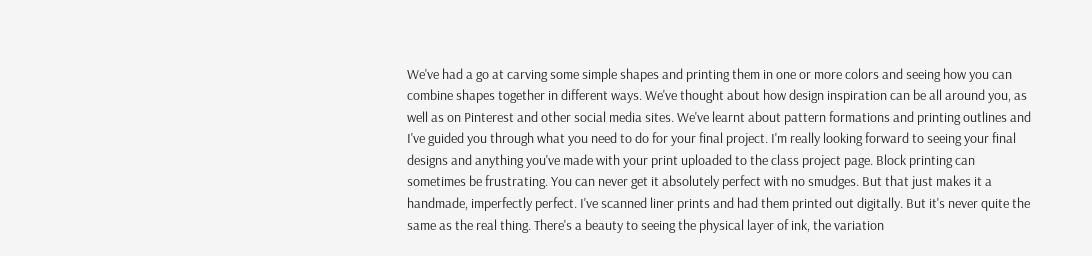We've had a go at carving some simple shapes and printing them in one or more colors and seeing how you can combine shapes together in different ways. We've thought about how design inspiration can be all around you, as well as on Pinterest and other social media sites. We've learnt about pattern formations and printing outlines and I've guided you through what you need to do for your final project. I'm really looking forward to seeing your final designs and anything you've made with your print uploaded to the class project page. Block printing can sometimes be frustrating. You can never get it absolutely perfect with no smudges. But that just makes it a handmade, imperfectly perfect. I've scanned liner prints and had them printed out digitally. But it's never quite the same as the real thing. There's a beauty to seeing the physical layer of ink, the variation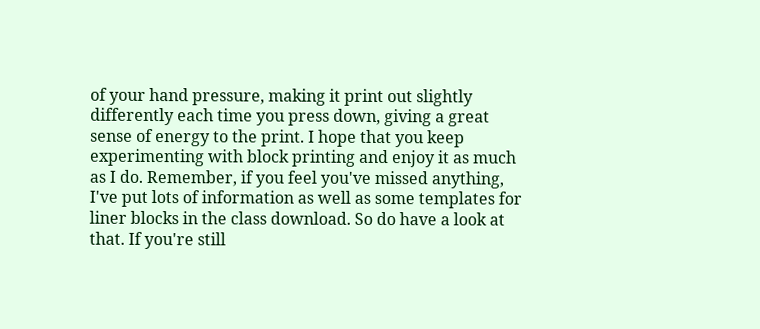of your hand pressure, making it print out slightly differently each time you press down, giving a great sense of energy to the print. I hope that you keep experimenting with block printing and enjoy it as much as I do. Remember, if you feel you've missed anything, I've put lots of information as well as some templates for liner blocks in the class download. So do have a look at that. If you're still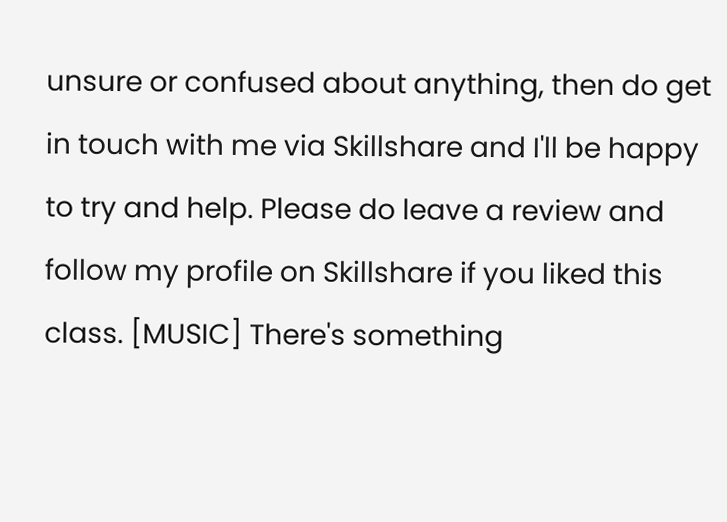unsure or confused about anything, then do get in touch with me via Skillshare and I'll be happy to try and help. Please do leave a review and follow my profile on Skillshare if you liked this class. [MUSIC] There's something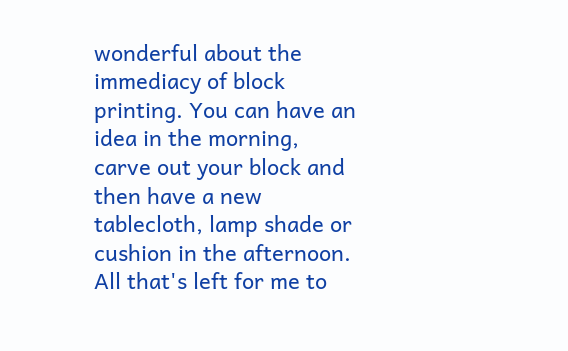wonderful about the immediacy of block printing. You can have an idea in the morning, carve out your block and then have a new tablecloth, lamp shade or cushion in the afternoon. All that's left for me to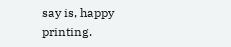say is, happy printing.